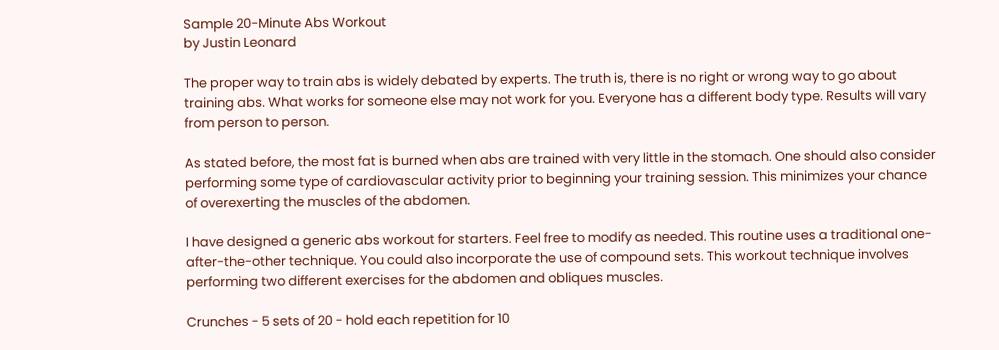Sample 20-Minute Abs Workout
by Justin Leonard

The proper way to train abs is widely debated by experts. The truth is, there is no right or wrong way to go about training abs. What works for someone else may not work for you. Everyone has a different body type. Results will vary from person to person.

As stated before, the most fat is burned when abs are trained with very little in the stomach. One should also consider performing some type of cardiovascular activity prior to beginning your training session. This minimizes your chance of overexerting the muscles of the abdomen.

I have designed a generic abs workout for starters. Feel free to modify as needed. This routine uses a traditional one-after-the-other technique. You could also incorporate the use of compound sets. This workout technique involves performing two different exercises for the abdomen and obliques muscles.

Crunches - 5 sets of 20 - hold each repetition for 10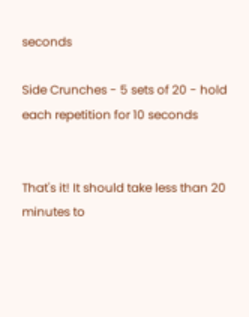seconds

Side Crunches - 5 sets of 20 - hold each repetition for 10 seconds


That's it! It should take less than 20 minutes to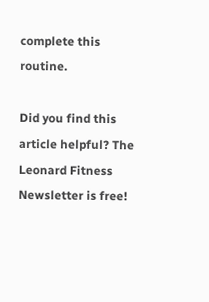complete this routine.

Did you find this article helpful? The Leonard Fitness Newsletter is free!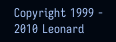Copyright 1999 - 2010 Leonard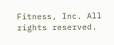Fitness, Inc. All rights reserved.